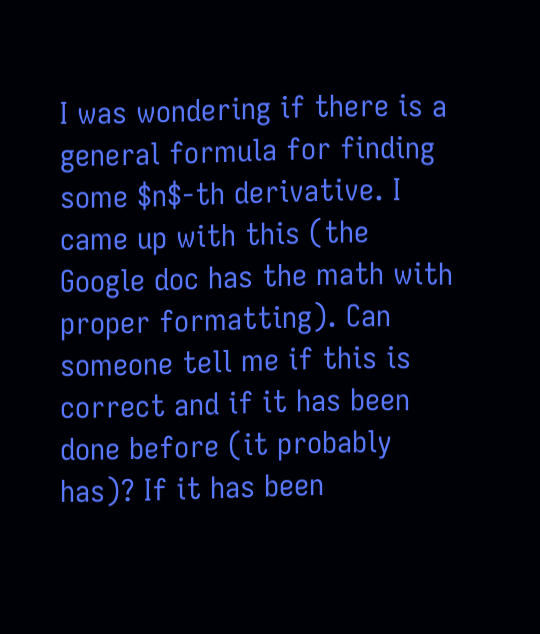I was wondering if there is a general formula for finding some $n$-th derivative. I came up with this (the Google doc has the math with proper formatting). Can someone tell me if this is correct and if it has been done before (it probably has)? If it has been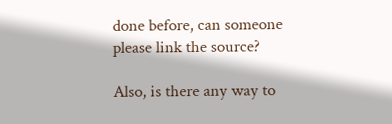done before, can someone please link the source?

Also, is there any way to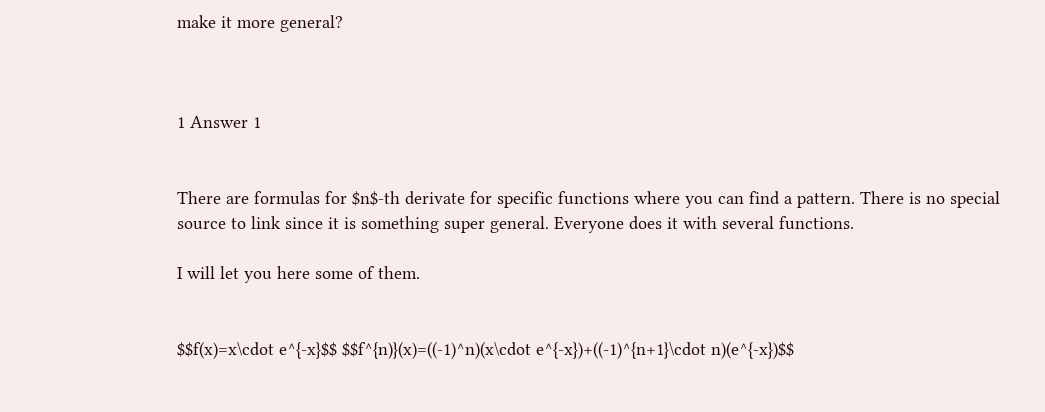make it more general?



1 Answer 1


There are formulas for $n$-th derivate for specific functions where you can find a pattern. There is no special source to link since it is something super general. Everyone does it with several functions.

I will let you here some of them.


$$f(x)=x\cdot e^{-x}$$ $$f^{n)}(x)=((-1)^n)(x\cdot e^{-x})+((-1)^{n+1}\cdot n)(e^{-x})$$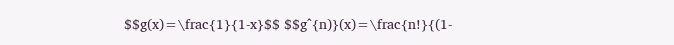$$g(x)=\frac{1}{1-x}$$ $$g^{n)}(x)=\frac{n!}{(1-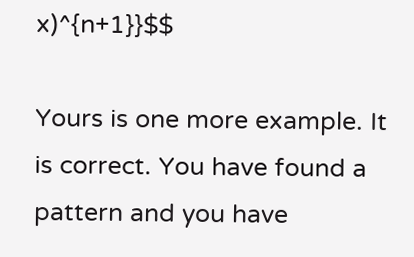x)^{n+1}}$$

Yours is one more example. It is correct. You have found a pattern and you have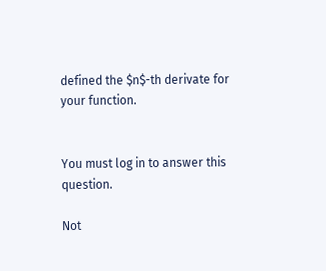defined the $n$-th derivate for your function.


You must log in to answer this question.

Not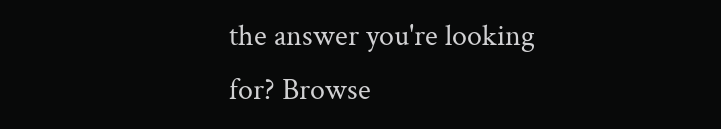the answer you're looking for? Browse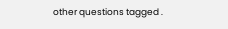other questions tagged .